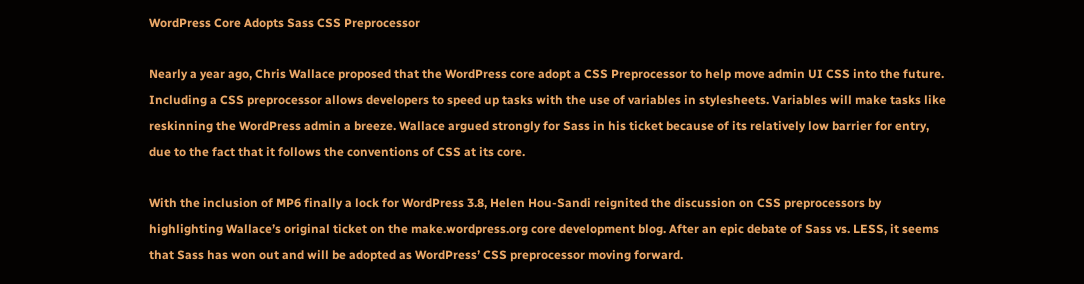WordPress Core Adopts Sass CSS Preprocessor

Nearly a year ago, Chris Wallace proposed that the WordPress core adopt a CSS Preprocessor to help move admin UI CSS into the future. Including a CSS preprocessor allows developers to speed up tasks with the use of variables in stylesheets. Variables will make tasks like reskinning the WordPress admin a breeze. Wallace argued strongly for Sass in his ticket because of its relatively low barrier for entry, due to the fact that it follows the conventions of CSS at its core.

With the inclusion of MP6 finally a lock for WordPress 3.8, Helen Hou-Sandi reignited the discussion on CSS preprocessors by highlighting Wallace’s original ticket on the make.wordpress.org core development blog. After an epic debate of Sass vs. LESS, it seems that Sass has won out and will be adopted as WordPress’ CSS preprocessor moving forward.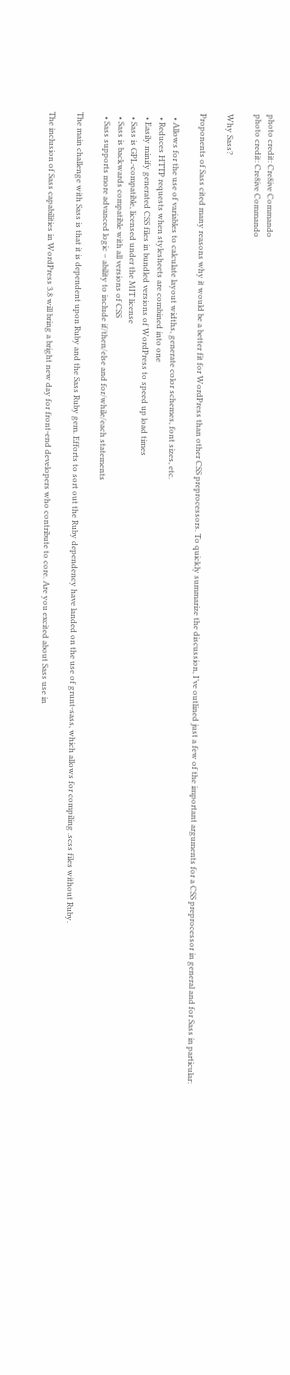photo credit: Cre8ive Commando
photo credit: Cre8ive Commando

Why Sass?

Proponents of Sass cited many reasons why it would be a better fit for WordPress than other CSS preprocessors. To quickly summarize the discussion, I’ve outlined just a few of the important arguments for a CSS preprocessor in general and for Sass in particular:

  • Allows for the use of variables to calculate layout widths, generate color schemes, font sizes, etc.
  • Reduces HTTP requests when stylesheets are combined into one
  • Easily minify generated CSS files in bundled versions of WordPress to speed up load times
  • Sass is GPL-compatible, licensed under the MIT license
  • Sass is backwards compatible with all versions of CSS
  • Sass supports more advanced logic – ability to include if/then/else and for/while/each statements

The main challenge with Sass is that it is dependent upon Ruby and the Sass Ruby gem. Efforts to sort out the Ruby dependency have landed on the use of grunt-sass, which allows for compiling .scss files without Ruby.

The inclusion of Sass capabilities in WordPress 3.8 will bring a bright new day for front-end developers who contribute to core. Are you excited about Sass use in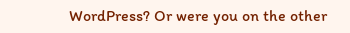WordPress? Or were you on the other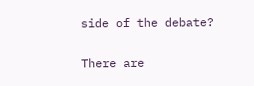side of the debate?

There are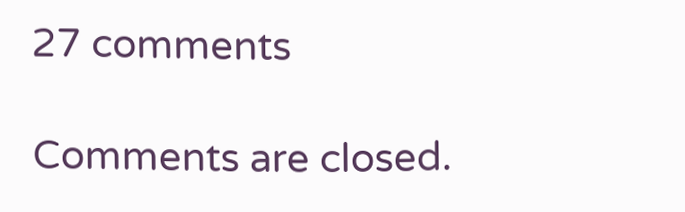27 comments

Comments are closed.